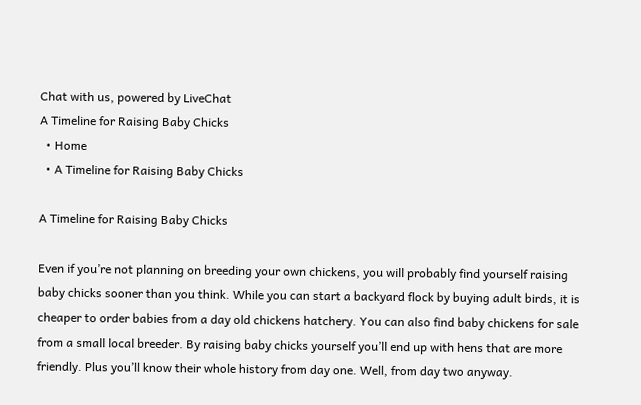Chat with us, powered by LiveChat
A Timeline for Raising Baby Chicks
  • Home
  • A Timeline for Raising Baby Chicks

A Timeline for Raising Baby Chicks

Even if you’re not planning on breeding your own chickens, you will probably find yourself raising baby chicks sooner than you think. While you can start a backyard flock by buying adult birds, it is cheaper to order babies from a day old chickens hatchery. You can also find baby chickens for sale from a small local breeder. By raising baby chicks yourself you’ll end up with hens that are more friendly. Plus you’ll know their whole history from day one. Well, from day two anyway.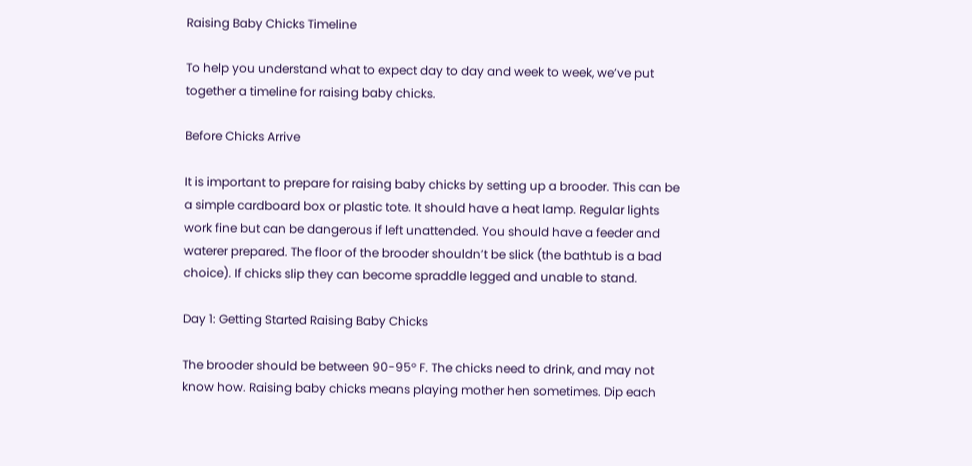Raising Baby Chicks Timeline

To help you understand what to expect day to day and week to week, we’ve put together a timeline for raising baby chicks.

Before Chicks Arrive

It is important to prepare for raising baby chicks by setting up a brooder. This can be a simple cardboard box or plastic tote. It should have a heat lamp. Regular lights work fine but can be dangerous if left unattended. You should have a feeder and waterer prepared. The floor of the brooder shouldn’t be slick (the bathtub is a bad choice). If chicks slip they can become spraddle legged and unable to stand.

Day 1: Getting Started Raising Baby Chicks

The brooder should be between 90-95° F. The chicks need to drink, and may not know how. Raising baby chicks means playing mother hen sometimes. Dip each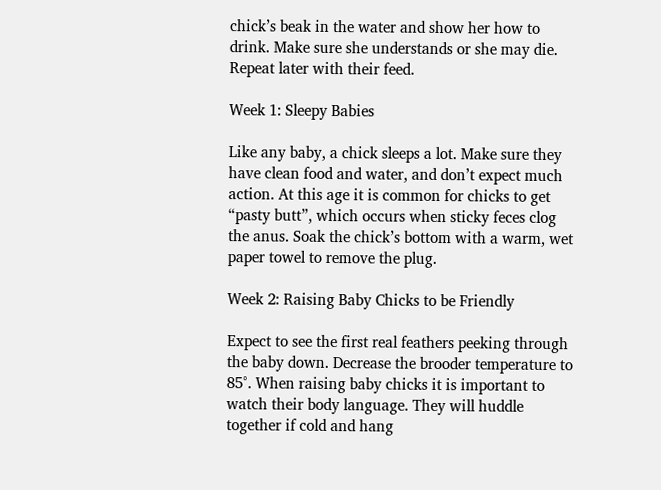chick’s beak in the water and show her how to drink. Make sure she understands or she may die. Repeat later with their feed.

Week 1: Sleepy Babies

Like any baby, a chick sleeps a lot. Make sure they have clean food and water, and don’t expect much action. At this age it is common for chicks to get “pasty butt”, which occurs when sticky feces clog the anus. Soak the chick’s bottom with a warm, wet paper towel to remove the plug.

Week 2: Raising Baby Chicks to be Friendly

Expect to see the first real feathers peeking through the baby down. Decrease the brooder temperature to 85°. When raising baby chicks it is important to watch their body language. They will huddle together if cold and hang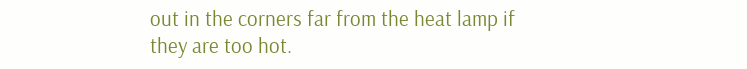out in the corners far from the heat lamp if they are too hot.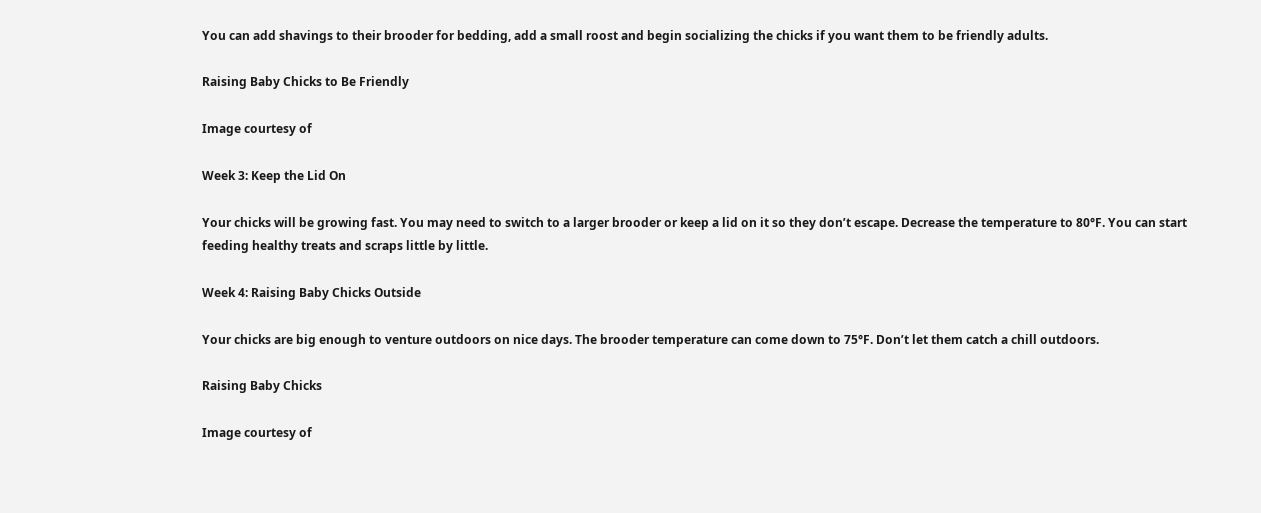You can add shavings to their brooder for bedding, add a small roost and begin socializing the chicks if you want them to be friendly adults.

Raising Baby Chicks to Be Friendly

Image courtesy of

Week 3: Keep the Lid On

Your chicks will be growing fast. You may need to switch to a larger brooder or keep a lid on it so they don’t escape. Decrease the temperature to 80°F. You can start feeding healthy treats and scraps little by little.

Week 4: Raising Baby Chicks Outside

Your chicks are big enough to venture outdoors on nice days. The brooder temperature can come down to 75°F. Don’t let them catch a chill outdoors.

Raising Baby Chicks

Image courtesy of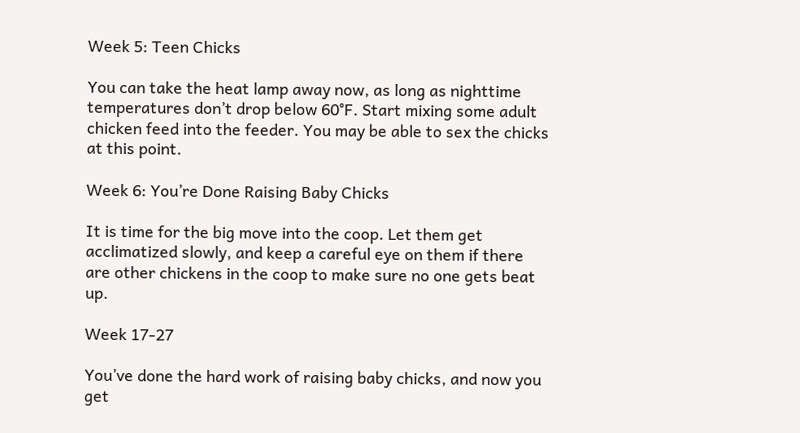Week 5: Teen Chicks

You can take the heat lamp away now, as long as nighttime temperatures don’t drop below 60°F. Start mixing some adult chicken feed into the feeder. You may be able to sex the chicks at this point.

Week 6: You’re Done Raising Baby Chicks

It is time for the big move into the coop. Let them get acclimatized slowly, and keep a careful eye on them if there are other chickens in the coop to make sure no one gets beat up.

Week 17-27

You’ve done the hard work of raising baby chicks, and now you get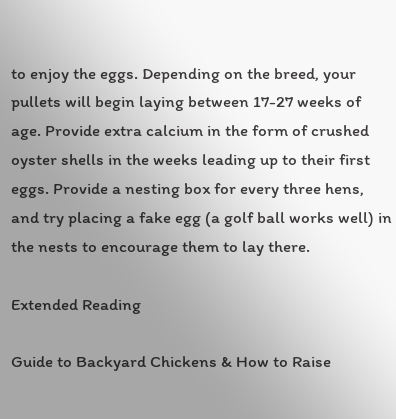to enjoy the eggs. Depending on the breed, your pullets will begin laying between 17-27 weeks of age. Provide extra calcium in the form of crushed oyster shells in the weeks leading up to their first eggs. Provide a nesting box for every three hens, and try placing a fake egg (a golf ball works well) in the nests to encourage them to lay there.

Extended Reading

Guide to Backyard Chickens & How to Raise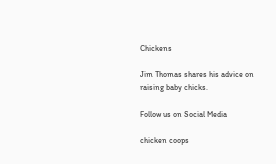Chickens

Jim Thomas shares his advice on raising baby chicks.

Follow us on Social Media

chicken coops